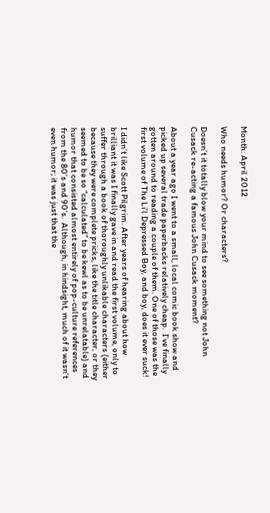Month: April 2012

Who needs humor? Or characters?

Doesn’t it totally blow your mind to see something not John Cusack re-acting a famous John Cusack moment?

About a year ago I went to a small, local comic book show and picked up several trade paperbacks relatively cheap.  I’ve finally gotten around to reading a couple of them. One of those was the first volume of The Li’l Depressed Boy, and boy, does it ever suck!

I didn’t like Scott Pilgrim. After years of hearing about how brilliant it was I finally gave in and read the first volume, only to suffer through a book of thoroughly unlikable characters (either because they were complete pricks, like the title character, or they seemed to be so “calculated” to be kewl as to be unrelatable) and humor that consisted almost entirely of pop-culture references from the 80’s and 90’s.  Although, in hindsight, much of it wasn’t even humor; it was just that the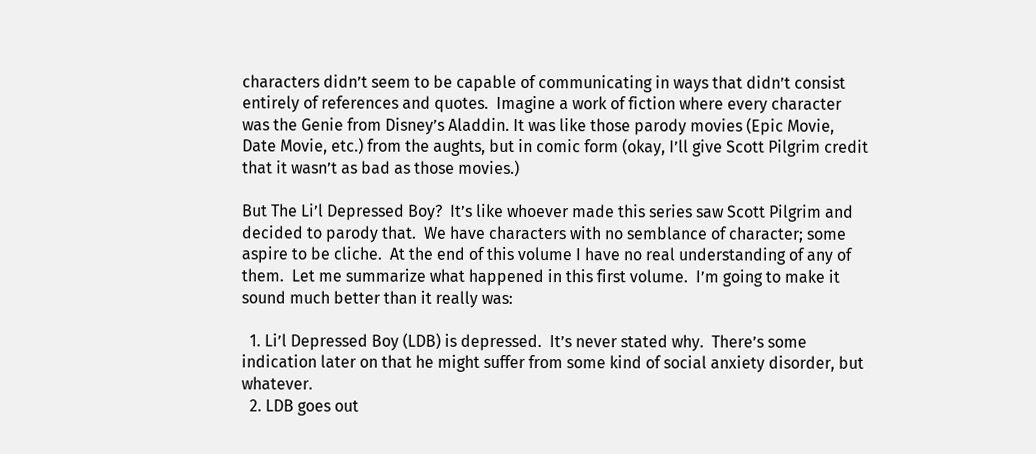characters didn’t seem to be capable of communicating in ways that didn’t consist entirely of references and quotes.  Imagine a work of fiction where every character was the Genie from Disney’s Aladdin. It was like those parody movies (Epic Movie, Date Movie, etc.) from the aughts, but in comic form (okay, I’ll give Scott Pilgrim credit that it wasn’t as bad as those movies.)

But The Li’l Depressed Boy?  It’s like whoever made this series saw Scott Pilgrim and decided to parody that.  We have characters with no semblance of character; some aspire to be cliche.  At the end of this volume I have no real understanding of any of them.  Let me summarize what happened in this first volume.  I’m going to make it sound much better than it really was:

  1. Li’l Depressed Boy (LDB) is depressed.  It’s never stated why.  There’s some indication later on that he might suffer from some kind of social anxiety disorder, but whatever.
  2. LDB goes out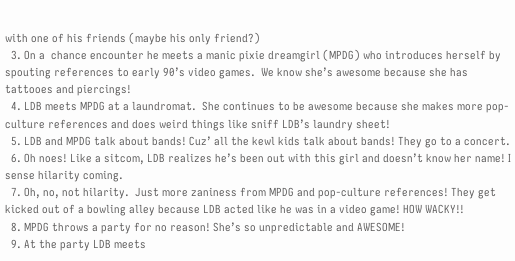with one of his friends (maybe his only friend?)
  3. On a  chance encounter he meets a manic pixie dreamgirl (MPDG) who introduces herself by spouting references to early 90’s video games.  We know she’s awesome because she has tattooes and piercings!
  4. LDB meets MPDG at a laundromat.  She continues to be awesome because she makes more pop-culture references and does weird things like sniff LDB’s laundry sheet!
  5. LDB and MPDG talk about bands! Cuz’ all the kewl kids talk about bands! They go to a concert.
  6. Oh noes! Like a sitcom, LDB realizes he’s been out with this girl and doesn’t know her name! I sense hilarity coming.
  7. Oh, no, not hilarity.  Just more zaniness from MPDG and pop-culture references! They get kicked out of a bowling alley because LDB acted like he was in a video game! HOW WACKY!!
  8. MPDG throws a party for no reason! She’s so unpredictable and AWESOME!
  9. At the party LDB meets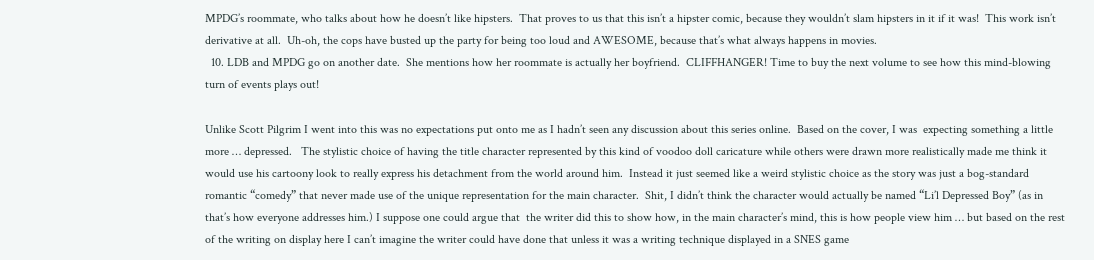MPDG’s roommate, who talks about how he doesn’t like hipsters.  That proves to us that this isn’t a hipster comic, because they wouldn’t slam hipsters in it if it was!  This work isn’t derivative at all.  Uh-oh, the cops have busted up the party for being too loud and AWESOME, because that’s what always happens in movies.
  10. LDB and MPDG go on another date.  She mentions how her roommate is actually her boyfriend.  CLIFFHANGER! Time to buy the next volume to see how this mind-blowing turn of events plays out!

Unlike Scott Pilgrim I went into this was no expectations put onto me as I hadn’t seen any discussion about this series online.  Based on the cover, I was  expecting something a little more … depressed.   The stylistic choice of having the title character represented by this kind of voodoo doll caricature while others were drawn more realistically made me think it would use his cartoony look to really express his detachment from the world around him.  Instead it just seemed like a weird stylistic choice as the story was just a bog-standard romantic “comedy” that never made use of the unique representation for the main character.  Shit, I didn’t think the character would actually be named “Li’l Depressed Boy” (as in that’s how everyone addresses him.) I suppose one could argue that  the writer did this to show how, in the main character’s mind, this is how people view him … but based on the rest of the writing on display here I can’t imagine the writer could have done that unless it was a writing technique displayed in a SNES game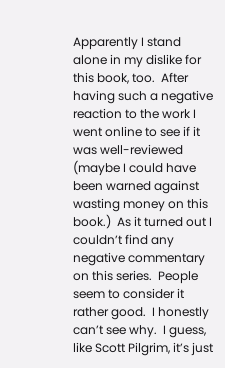Apparently I stand alone in my dislike for this book, too.  After having such a negative reaction to the work I went online to see if it was well-reviewed (maybe I could have been warned against wasting money on this book.)  As it turned out I couldn’t find any negative commentary on this series.  People seem to consider it rather good.  I honestly can’t see why.  I guess, like Scott Pilgrim, it’s just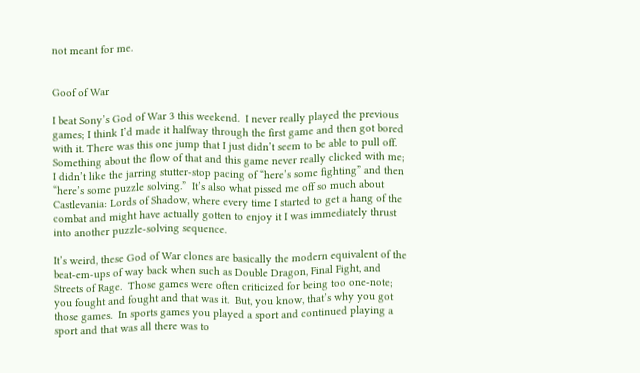not meant for me.


Goof of War

I beat Sony’s God of War 3 this weekend.  I never really played the previous games; I think I’d made it halfway through the first game and then got bored with it. There was this one jump that I just didn’t seem to be able to pull off. Something about the flow of that and this game never really clicked with me; I didn’t like the jarring stutter-stop pacing of “here’s some fighting” and then “here’s some puzzle solving.”  It’s also what pissed me off so much about Castlevania: Lords of Shadow, where every time I started to get a hang of the combat and might have actually gotten to enjoy it I was immediately thrust into another puzzle-solving sequence.

It’s weird, these God of War clones are basically the modern equivalent of the beat-em-ups of way back when such as Double Dragon, Final Fight, and Streets of Rage.  Those games were often criticized for being too one-note; you fought and fought and that was it.  But, you know, that’s why you got those games.  In sports games you played a sport and continued playing a sport and that was all there was to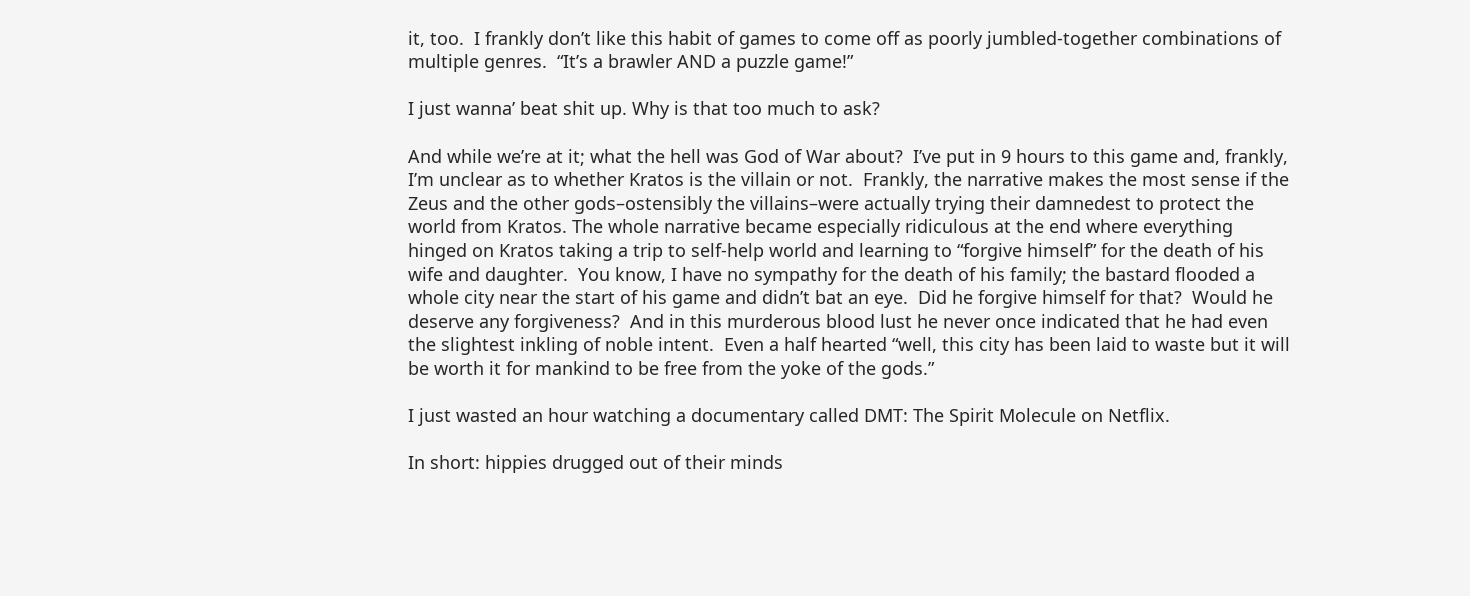it, too.  I frankly don’t like this habit of games to come off as poorly jumbled-together combinations of multiple genres.  “It’s a brawler AND a puzzle game!”

I just wanna’ beat shit up. Why is that too much to ask?

And while we’re at it; what the hell was God of War about?  I’ve put in 9 hours to this game and, frankly, I’m unclear as to whether Kratos is the villain or not.  Frankly, the narrative makes the most sense if the Zeus and the other gods–ostensibly the villains–were actually trying their damnedest to protect the world from Kratos. The whole narrative became especially ridiculous at the end where everything hinged on Kratos taking a trip to self-help world and learning to “forgive himself” for the death of his wife and daughter.  You know, I have no sympathy for the death of his family; the bastard flooded a whole city near the start of his game and didn’t bat an eye.  Did he forgive himself for that?  Would he deserve any forgiveness?  And in this murderous blood lust he never once indicated that he had even the slightest inkling of noble intent.  Even a half hearted “well, this city has been laid to waste but it will be worth it for mankind to be free from the yoke of the gods.”

I just wasted an hour watching a documentary called DMT: The Spirit Molecule on Netflix.

In short: hippies drugged out of their minds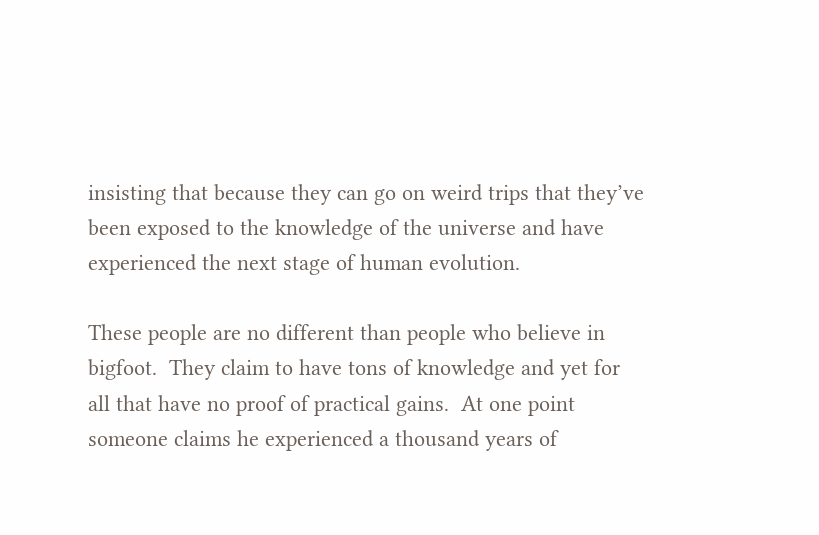insisting that because they can go on weird trips that they’ve been exposed to the knowledge of the universe and have experienced the next stage of human evolution.

These people are no different than people who believe in bigfoot.  They claim to have tons of knowledge and yet for all that have no proof of practical gains.  At one point someone claims he experienced a thousand years of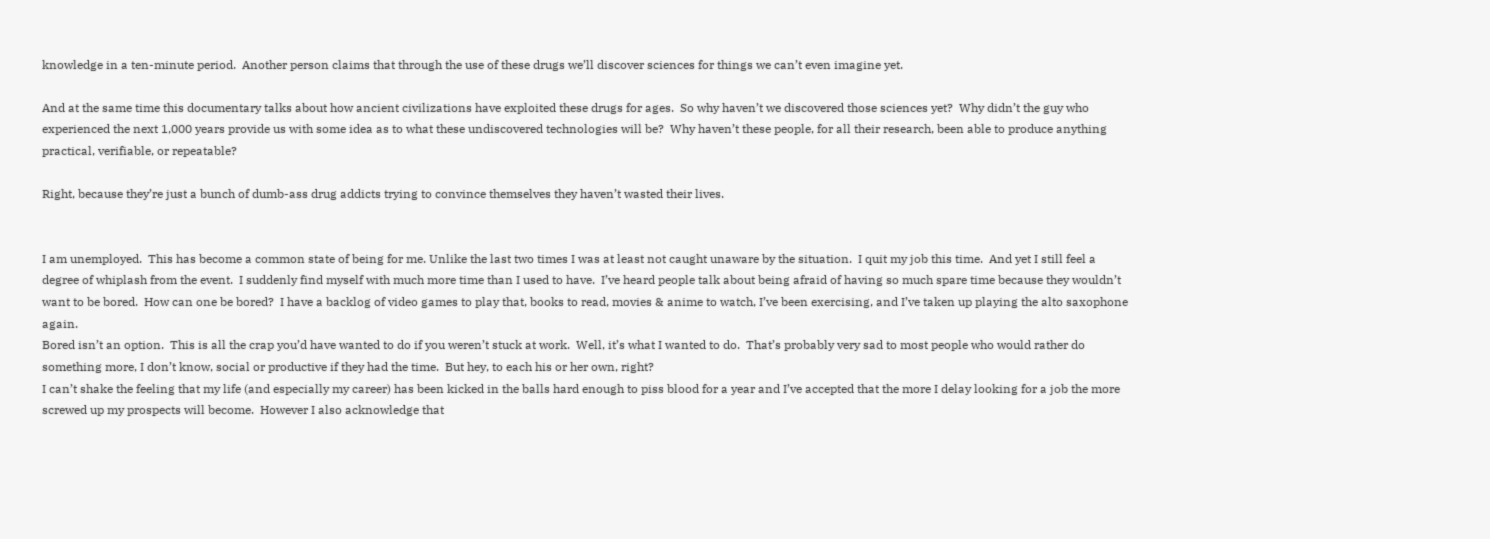knowledge in a ten-minute period.  Another person claims that through the use of these drugs we’ll discover sciences for things we can’t even imagine yet.

And at the same time this documentary talks about how ancient civilizations have exploited these drugs for ages.  So why haven’t we discovered those sciences yet?  Why didn’t the guy who experienced the next 1,000 years provide us with some idea as to what these undiscovered technologies will be?  Why haven’t these people, for all their research, been able to produce anything practical, verifiable, or repeatable?

Right, because they’re just a bunch of dumb-ass drug addicts trying to convince themselves they haven’t wasted their lives.


I am unemployed.  This has become a common state of being for me. Unlike the last two times I was at least not caught unaware by the situation.  I quit my job this time.  And yet I still feel a degree of whiplash from the event.  I suddenly find myself with much more time than I used to have.  I’ve heard people talk about being afraid of having so much spare time because they wouldn’t want to be bored.  How can one be bored?  I have a backlog of video games to play that, books to read, movies & anime to watch, I’ve been exercising, and I’ve taken up playing the alto saxophone again.
Bored isn’t an option.  This is all the crap you’d have wanted to do if you weren’t stuck at work.  Well, it’s what I wanted to do.  That’s probably very sad to most people who would rather do something more, I don’t know, social or productive if they had the time.  But hey, to each his or her own, right?
I can’t shake the feeling that my life (and especially my career) has been kicked in the balls hard enough to piss blood for a year and I’ve accepted that the more I delay looking for a job the more screwed up my prospects will become.  However I also acknowledge that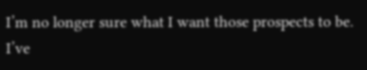I’m no longer sure what I want those prospects to be.  I’ve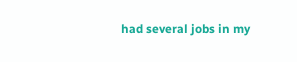had several jobs in my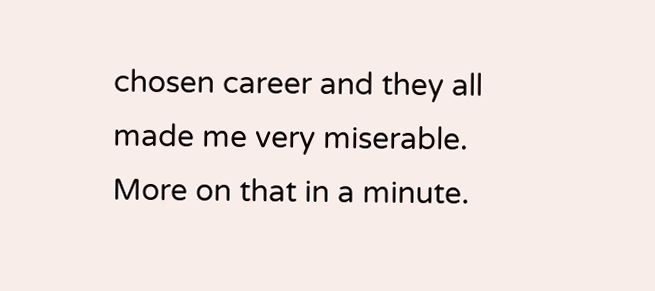chosen career and they all made me very miserable.
More on that in a minute.